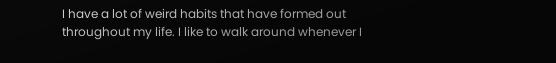I have a lot of weird habits that have formed out throughout my life. I like to walk around whenever I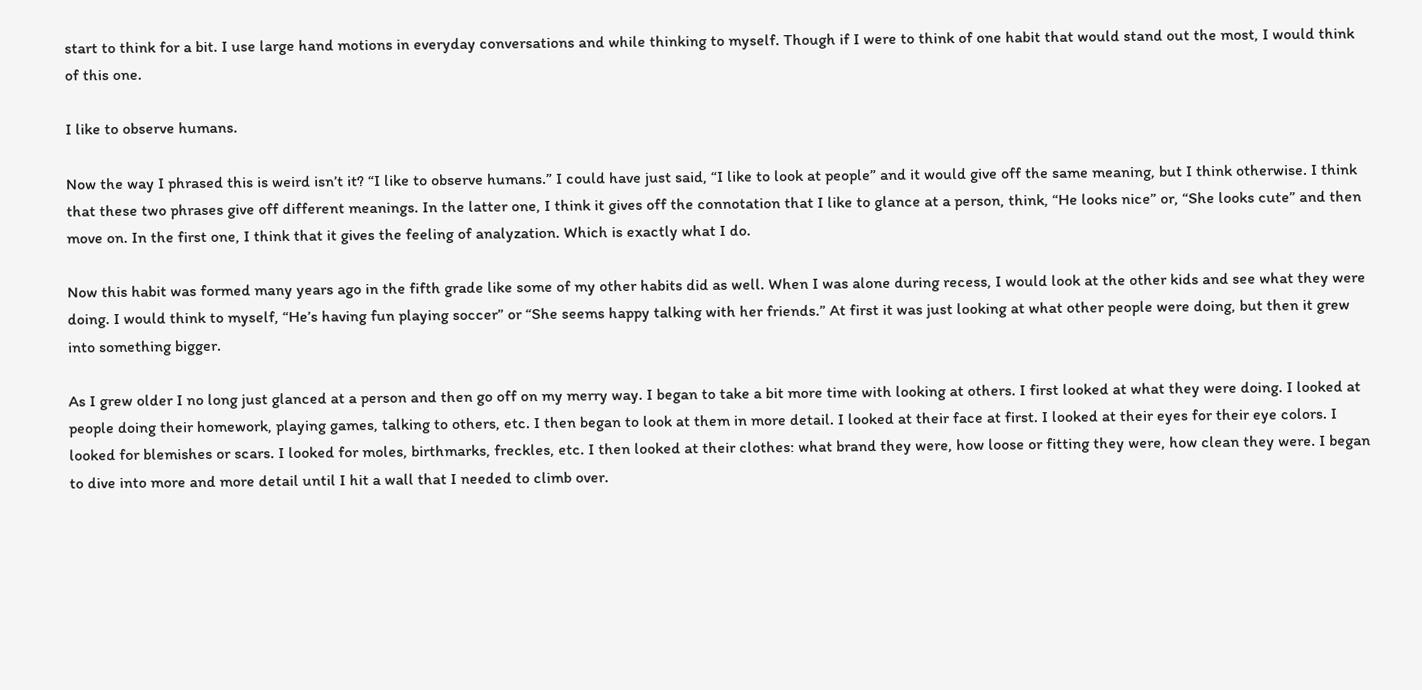start to think for a bit. I use large hand motions in everyday conversations and while thinking to myself. Though if I were to think of one habit that would stand out the most, I would think of this one.

I like to observe humans.

Now the way I phrased this is weird isn’t it? “I like to observe humans.” I could have just said, “I like to look at people” and it would give off the same meaning, but I think otherwise. I think that these two phrases give off different meanings. In the latter one, I think it gives off the connotation that I like to glance at a person, think, “He looks nice” or, “She looks cute” and then move on. In the first one, I think that it gives the feeling of analyzation. Which is exactly what I do.

Now this habit was formed many years ago in the fifth grade like some of my other habits did as well. When I was alone during recess, I would look at the other kids and see what they were doing. I would think to myself, “He’s having fun playing soccer” or “She seems happy talking with her friends.” At first it was just looking at what other people were doing, but then it grew into something bigger.

As I grew older I no long just glanced at a person and then go off on my merry way. I began to take a bit more time with looking at others. I first looked at what they were doing. I looked at people doing their homework, playing games, talking to others, etc. I then began to look at them in more detail. I looked at their face at first. I looked at their eyes for their eye colors. I looked for blemishes or scars. I looked for moles, birthmarks, freckles, etc. I then looked at their clothes: what brand they were, how loose or fitting they were, how clean they were. I began to dive into more and more detail until I hit a wall that I needed to climb over.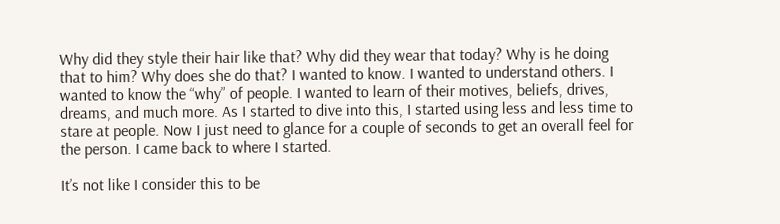Why did they style their hair like that? Why did they wear that today? Why is he doing that to him? Why does she do that? I wanted to know. I wanted to understand others. I wanted to know the “why” of people. I wanted to learn of their motives, beliefs, drives, dreams, and much more. As I started to dive into this, I started using less and less time to stare at people. Now I just need to glance for a couple of seconds to get an overall feel for the person. I came back to where I started.

It’s not like I consider this to be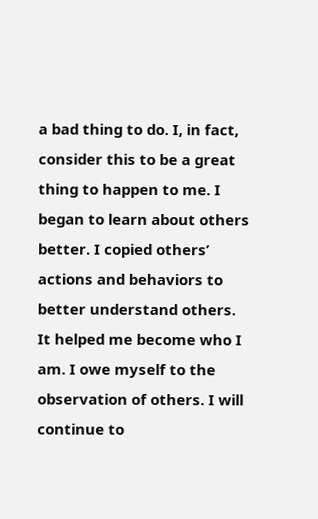a bad thing to do. I, in fact, consider this to be a great thing to happen to me. I began to learn about others better. I copied others’ actions and behaviors to better understand others. It helped me become who I am. I owe myself to the observation of others. I will continue to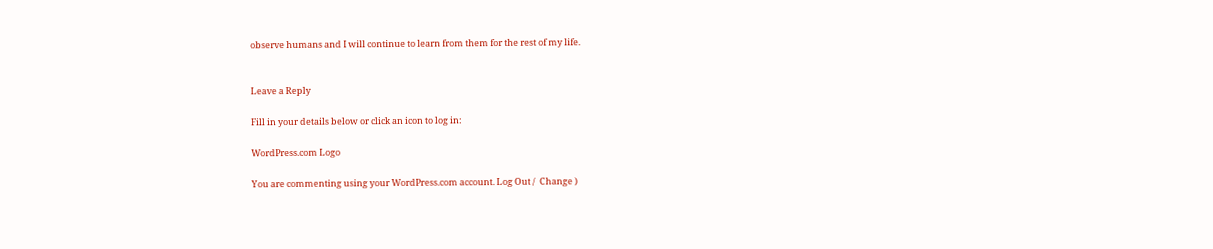observe humans and I will continue to learn from them for the rest of my life.


Leave a Reply

Fill in your details below or click an icon to log in:

WordPress.com Logo

You are commenting using your WordPress.com account. Log Out /  Change )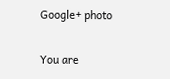Google+ photo

You are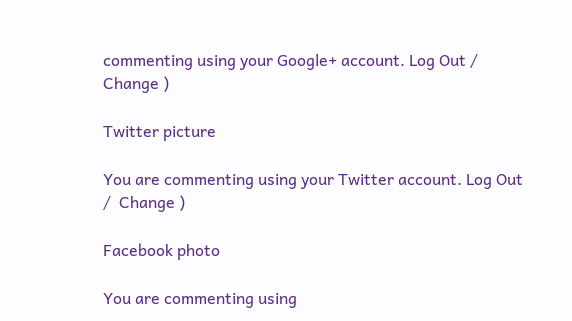commenting using your Google+ account. Log Out /  Change )

Twitter picture

You are commenting using your Twitter account. Log Out /  Change )

Facebook photo

You are commenting using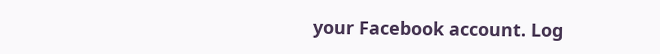your Facebook account. Log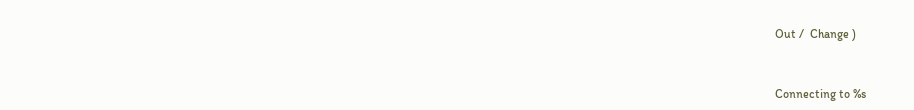Out /  Change )


Connecting to %s